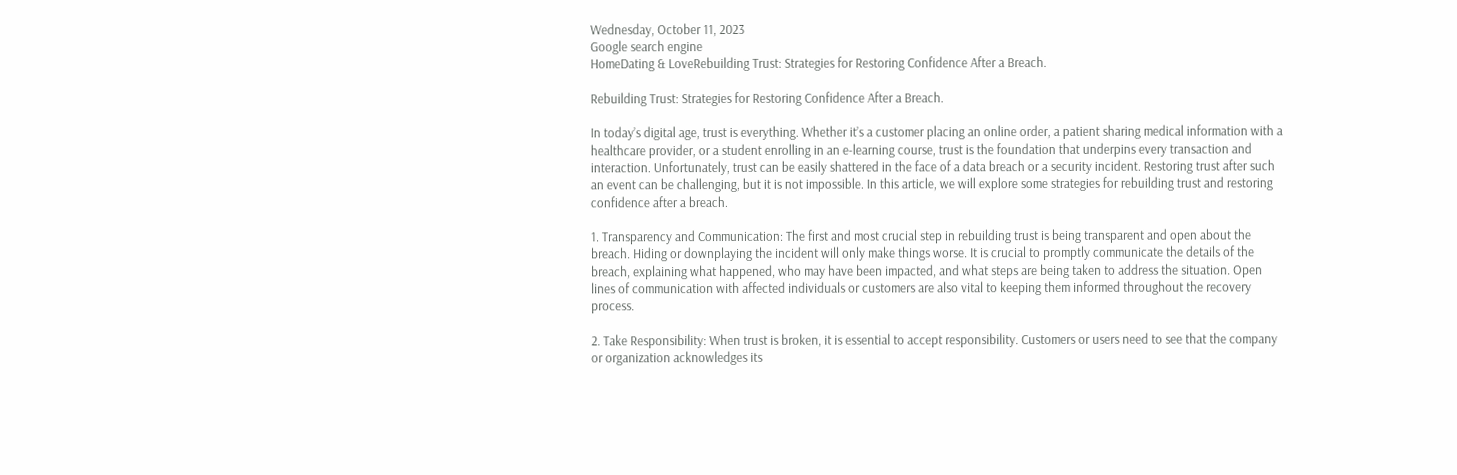Wednesday, October 11, 2023
Google search engine
HomeDating & LoveRebuilding Trust: Strategies for Restoring Confidence After a Breach.

Rebuilding Trust: Strategies for Restoring Confidence After a Breach.

In today’s digital age, trust is everything. Whether it’s a customer placing an online order, a patient sharing medical information with a healthcare provider, or a student enrolling in an e-learning course, trust is the foundation that underpins every transaction and interaction. Unfortunately, trust can be easily shattered in the face of a data breach or a security incident. Restoring trust after such an event can be challenging, but it is not impossible. In this article, we will explore some strategies for rebuilding trust and restoring confidence after a breach.

1. Transparency and Communication: The first and most crucial step in rebuilding trust is being transparent and open about the breach. Hiding or downplaying the incident will only make things worse. It is crucial to promptly communicate the details of the breach, explaining what happened, who may have been impacted, and what steps are being taken to address the situation. Open lines of communication with affected individuals or customers are also vital to keeping them informed throughout the recovery process.

2. Take Responsibility: When trust is broken, it is essential to accept responsibility. Customers or users need to see that the company or organization acknowledges its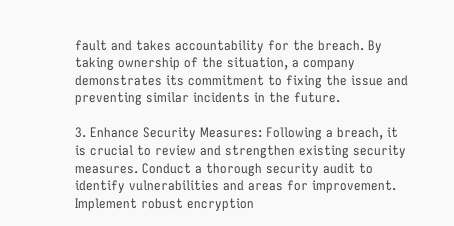fault and takes accountability for the breach. By taking ownership of the situation, a company demonstrates its commitment to fixing the issue and preventing similar incidents in the future.

3. Enhance Security Measures: Following a breach, it is crucial to review and strengthen existing security measures. Conduct a thorough security audit to identify vulnerabilities and areas for improvement. Implement robust encryption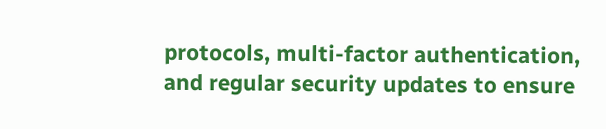protocols, multi-factor authentication, and regular security updates to ensure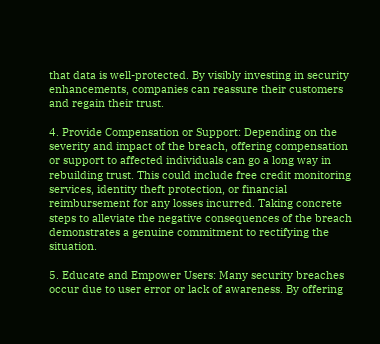that data is well-protected. By visibly investing in security enhancements, companies can reassure their customers and regain their trust.

4. Provide Compensation or Support: Depending on the severity and impact of the breach, offering compensation or support to affected individuals can go a long way in rebuilding trust. This could include free credit monitoring services, identity theft protection, or financial reimbursement for any losses incurred. Taking concrete steps to alleviate the negative consequences of the breach demonstrates a genuine commitment to rectifying the situation.

5. Educate and Empower Users: Many security breaches occur due to user error or lack of awareness. By offering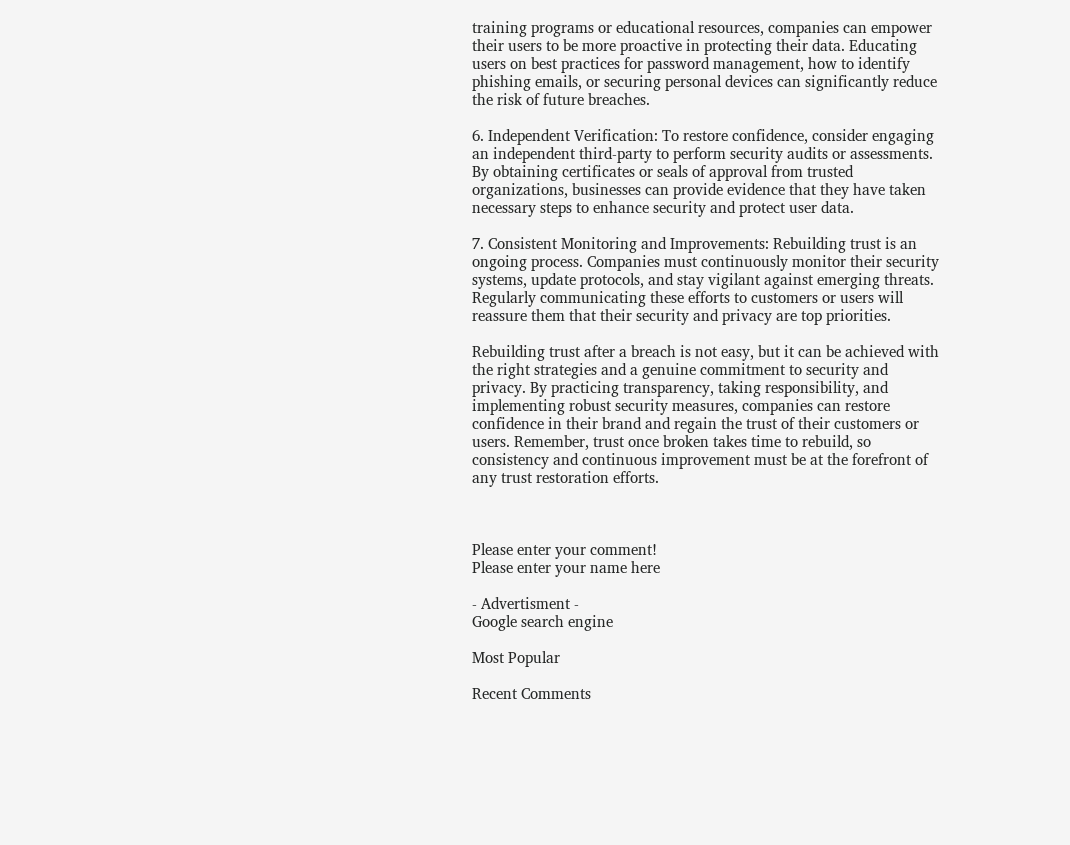training programs or educational resources, companies can empower their users to be more proactive in protecting their data. Educating users on best practices for password management, how to identify phishing emails, or securing personal devices can significantly reduce the risk of future breaches.

6. Independent Verification: To restore confidence, consider engaging an independent third-party to perform security audits or assessments. By obtaining certificates or seals of approval from trusted organizations, businesses can provide evidence that they have taken necessary steps to enhance security and protect user data.

7. Consistent Monitoring and Improvements: Rebuilding trust is an ongoing process. Companies must continuously monitor their security systems, update protocols, and stay vigilant against emerging threats. Regularly communicating these efforts to customers or users will reassure them that their security and privacy are top priorities.

Rebuilding trust after a breach is not easy, but it can be achieved with the right strategies and a genuine commitment to security and privacy. By practicing transparency, taking responsibility, and implementing robust security measures, companies can restore confidence in their brand and regain the trust of their customers or users. Remember, trust once broken takes time to rebuild, so consistency and continuous improvement must be at the forefront of any trust restoration efforts.



Please enter your comment!
Please enter your name here

- Advertisment -
Google search engine

Most Popular

Recent Comments